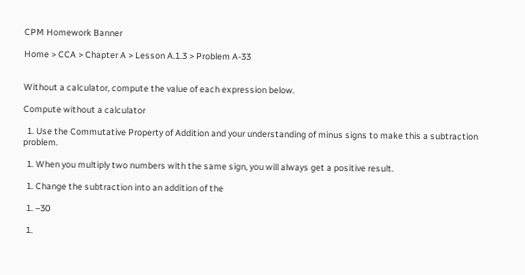CPM Homework Banner

Home > CCA > Chapter A > Lesson A.1.3 > Problem A-33


Without a calculator, compute the value of each expression below.

Compute without a calculator

  1. Use the Commutative Property of Addition and your understanding of minus signs to make this a subtraction problem.

  1. When you multiply two numbers with the same sign, you will always get a positive result.

  1. Change the subtraction into an addition of the

  1. −30

  1.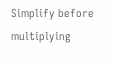Simplify before multiplying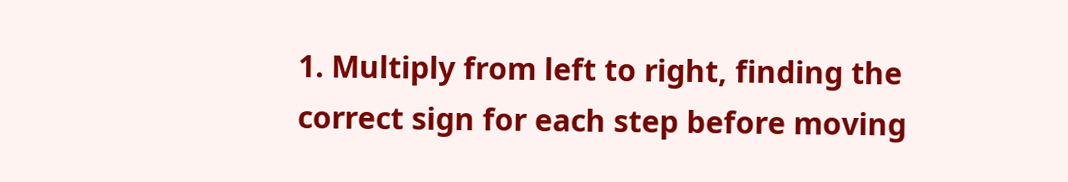1. Multiply from left to right, finding the correct sign for each step before moving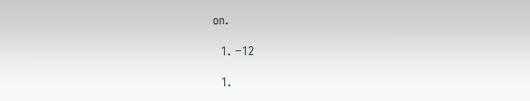on.

  1. −12

  1.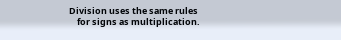Division uses the same rules
    for signs as multiplication.